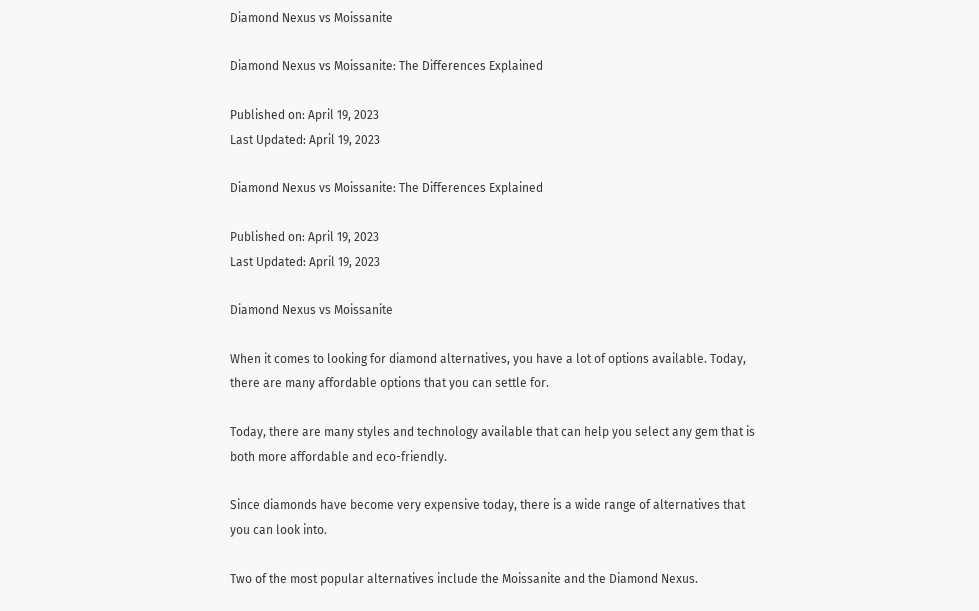Diamond Nexus vs Moissanite

Diamond Nexus vs Moissanite: The Differences Explained

Published on: April 19, 2023
Last Updated: April 19, 2023

Diamond Nexus vs Moissanite: The Differences Explained

Published on: April 19, 2023
Last Updated: April 19, 2023

Diamond Nexus vs Moissanite

When it comes to looking for diamond alternatives, you have a lot of options available. Today, there are many affordable options that you can settle for.

Today, there are many styles and technology available that can help you select any gem that is both more affordable and eco-friendly.

Since diamonds have become very expensive today, there is a wide range of alternatives that you can look into.

Two of the most popular alternatives include the Moissanite and the Diamond Nexus.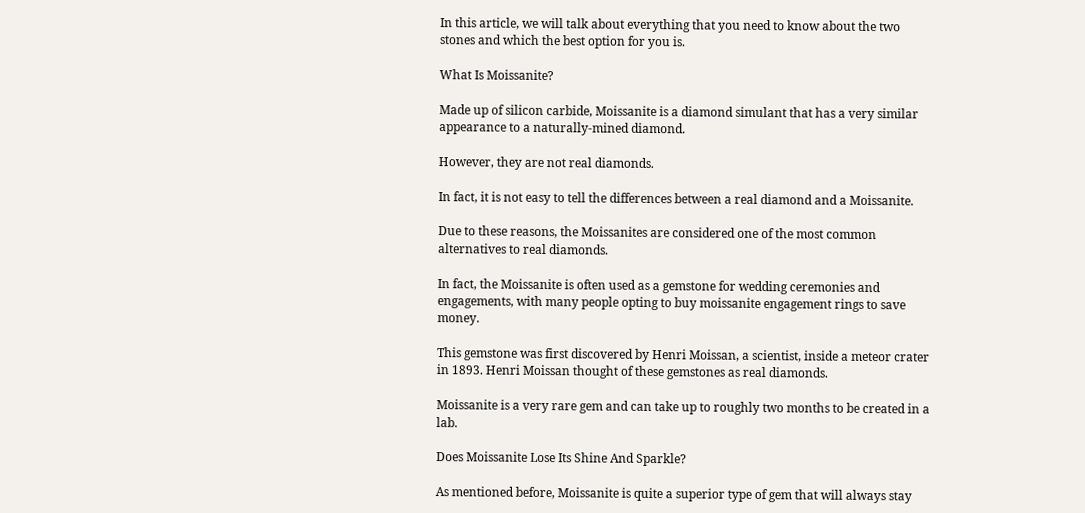In this article, we will talk about everything that you need to know about the two stones and which the best option for you is.

What Is Moissanite?

Made up of silicon carbide, Moissanite is a diamond simulant that has a very similar appearance to a naturally-mined diamond.

However, they are not real diamonds.

In fact, it is not easy to tell the differences between a real diamond and a Moissanite.

Due to these reasons, the Moissanites are considered one of the most common alternatives to real diamonds.

In fact, the Moissanite is often used as a gemstone for wedding ceremonies and engagements, with many people opting to buy moissanite engagement rings to save money.

This gemstone was first discovered by Henri Moissan, a scientist, inside a meteor crater in 1893. Henri Moissan thought of these gemstones as real diamonds.

Moissanite is a very rare gem and can take up to roughly two months to be created in a lab.

Does Moissanite Lose Its Shine And Sparkle?

As mentioned before, Moissanite is quite a superior type of gem that will always stay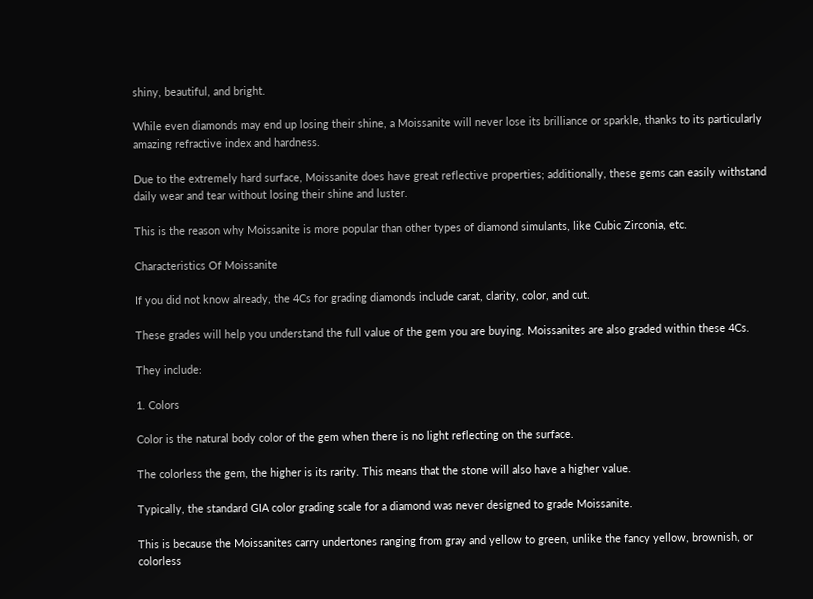shiny, beautiful, and bright.

While even diamonds may end up losing their shine, a Moissanite will never lose its brilliance or sparkle, thanks to its particularly amazing refractive index and hardness.

Due to the extremely hard surface, Moissanite does have great reflective properties; additionally, these gems can easily withstand daily wear and tear without losing their shine and luster.

This is the reason why Moissanite is more popular than other types of diamond simulants, like Cubic Zirconia, etc.

Characteristics Of Moissanite

If you did not know already, the 4Cs for grading diamonds include carat, clarity, color, and cut.

These grades will help you understand the full value of the gem you are buying. Moissanites are also graded within these 4Cs.

They include:

1. Colors

Color is the natural body color of the gem when there is no light reflecting on the surface.

The colorless the gem, the higher is its rarity. This means that the stone will also have a higher value.

Typically, the standard GIA color grading scale for a diamond was never designed to grade Moissanite.

This is because the Moissanites carry undertones ranging from gray and yellow to green, unlike the fancy yellow, brownish, or colorless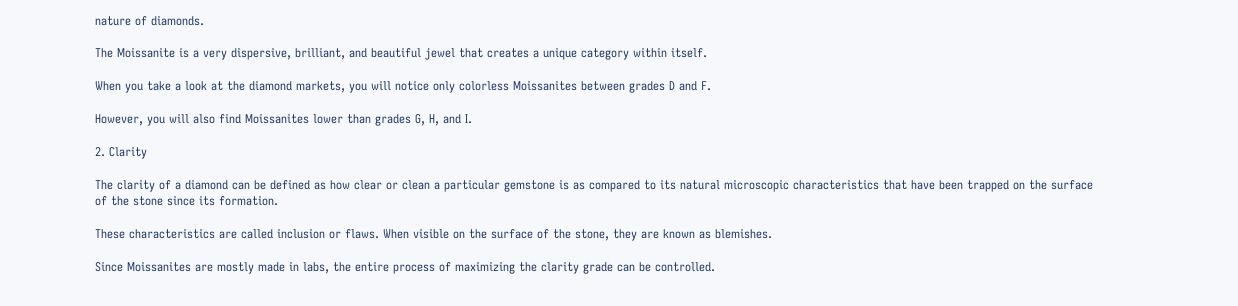nature of diamonds.

The Moissanite is a very dispersive, brilliant, and beautiful jewel that creates a unique category within itself.

When you take a look at the diamond markets, you will notice only colorless Moissanites between grades D and F.

However, you will also find Moissanites lower than grades G, H, and I.

2. Clarity

The clarity of a diamond can be defined as how clear or clean a particular gemstone is as compared to its natural microscopic characteristics that have been trapped on the surface of the stone since its formation.

These characteristics are called inclusion or flaws. When visible on the surface of the stone, they are known as blemishes.

Since Moissanites are mostly made in labs, the entire process of maximizing the clarity grade can be controlled.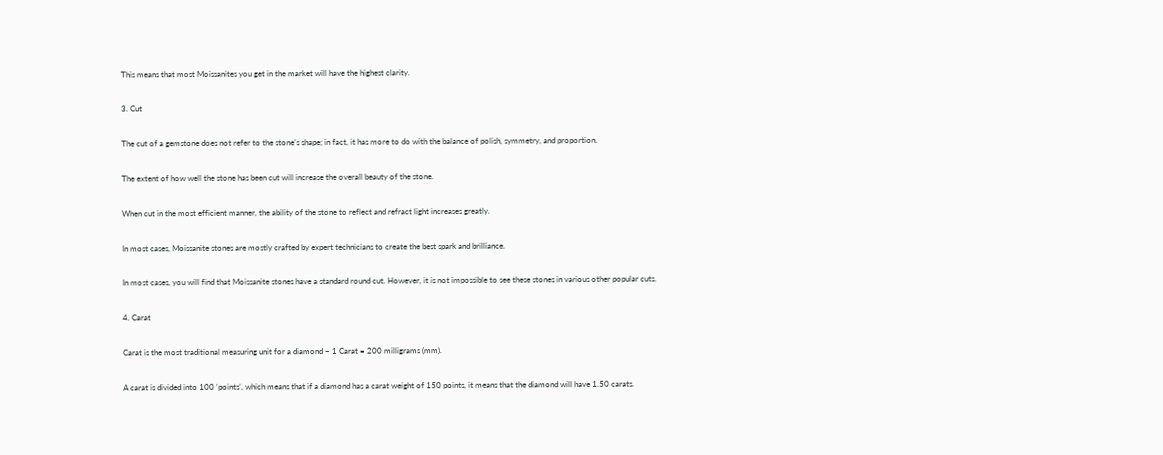This means that most Moissanites you get in the market will have the highest clarity.

3. Cut

The cut of a gemstone does not refer to the stone’s shape; in fact, it has more to do with the balance of polish, symmetry, and proportion.

The extent of how well the stone has been cut will increase the overall beauty of the stone.

When cut in the most efficient manner, the ability of the stone to reflect and refract light increases greatly.

In most cases, Moissanite stones are mostly crafted by expert technicians to create the best spark and brilliance.

In most cases, you will find that Moissanite stones have a standard round cut. However, it is not impossible to see these stones in various other popular cuts.

4. Carat

Carat is the most traditional measuring unit for a diamond – 1 Carat = 200 milligrams (mm).

A carat is divided into 100 ‘points’, which means that if a diamond has a carat weight of 150 points, it means that the diamond will have 1.50 carats.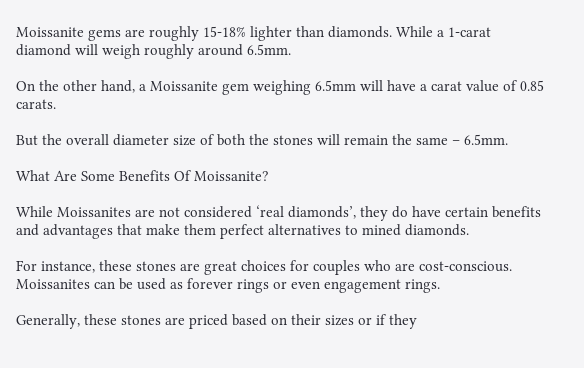Moissanite gems are roughly 15-18% lighter than diamonds. While a 1-carat diamond will weigh roughly around 6.5mm.

On the other hand, a Moissanite gem weighing 6.5mm will have a carat value of 0.85 carats.

But the overall diameter size of both the stones will remain the same – 6.5mm.

What Are Some Benefits Of Moissanite?

While Moissanites are not considered ‘real diamonds’, they do have certain benefits and advantages that make them perfect alternatives to mined diamonds.

For instance, these stones are great choices for couples who are cost-conscious. Moissanites can be used as forever rings or even engagement rings.

Generally, these stones are priced based on their sizes or if they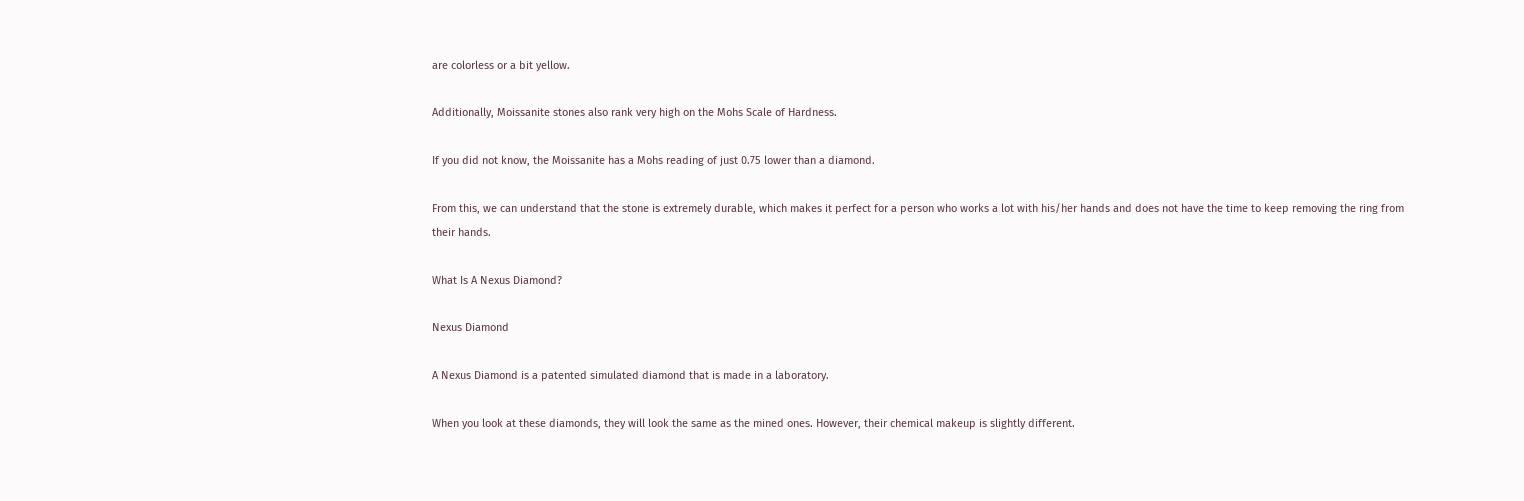are colorless or a bit yellow.

Additionally, Moissanite stones also rank very high on the Mohs Scale of Hardness.

If you did not know, the Moissanite has a Mohs reading of just 0.75 lower than a diamond.

From this, we can understand that the stone is extremely durable, which makes it perfect for a person who works a lot with his/her hands and does not have the time to keep removing the ring from their hands.

What Is A Nexus Diamond?

Nexus Diamond

A Nexus Diamond is a patented simulated diamond that is made in a laboratory.

When you look at these diamonds, they will look the same as the mined ones. However, their chemical makeup is slightly different.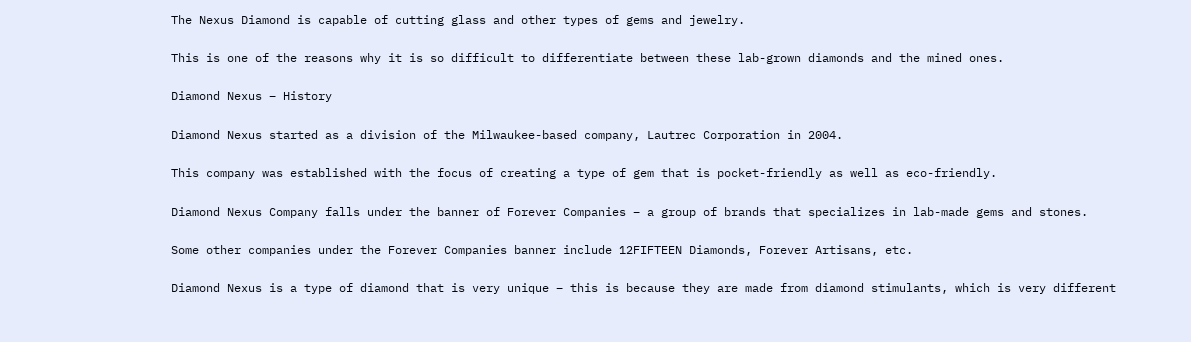The Nexus Diamond is capable of cutting glass and other types of gems and jewelry.

This is one of the reasons why it is so difficult to differentiate between these lab-grown diamonds and the mined ones.

Diamond Nexus – History

Diamond Nexus started as a division of the Milwaukee-based company, Lautrec Corporation in 2004.

This company was established with the focus of creating a type of gem that is pocket-friendly as well as eco-friendly.

Diamond Nexus Company falls under the banner of Forever Companies – a group of brands that specializes in lab-made gems and stones.

Some other companies under the Forever Companies banner include 12FIFTEEN Diamonds, Forever Artisans, etc.

Diamond Nexus is a type of diamond that is very unique – this is because they are made from diamond stimulants, which is very different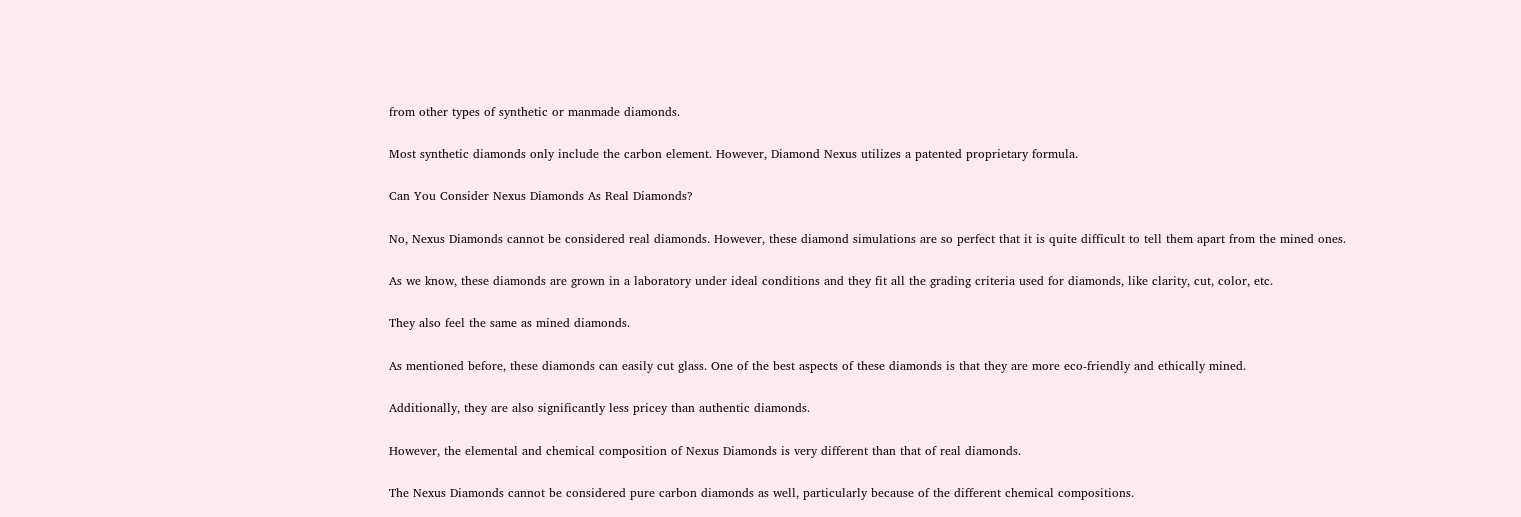from other types of synthetic or manmade diamonds.

Most synthetic diamonds only include the carbon element. However, Diamond Nexus utilizes a patented proprietary formula.

Can You Consider Nexus Diamonds As Real Diamonds?

No, Nexus Diamonds cannot be considered real diamonds. However, these diamond simulations are so perfect that it is quite difficult to tell them apart from the mined ones.

As we know, these diamonds are grown in a laboratory under ideal conditions and they fit all the grading criteria used for diamonds, like clarity, cut, color, etc.

They also feel the same as mined diamonds.

As mentioned before, these diamonds can easily cut glass. One of the best aspects of these diamonds is that they are more eco-friendly and ethically mined.

Additionally, they are also significantly less pricey than authentic diamonds.

However, the elemental and chemical composition of Nexus Diamonds is very different than that of real diamonds.

The Nexus Diamonds cannot be considered pure carbon diamonds as well, particularly because of the different chemical compositions.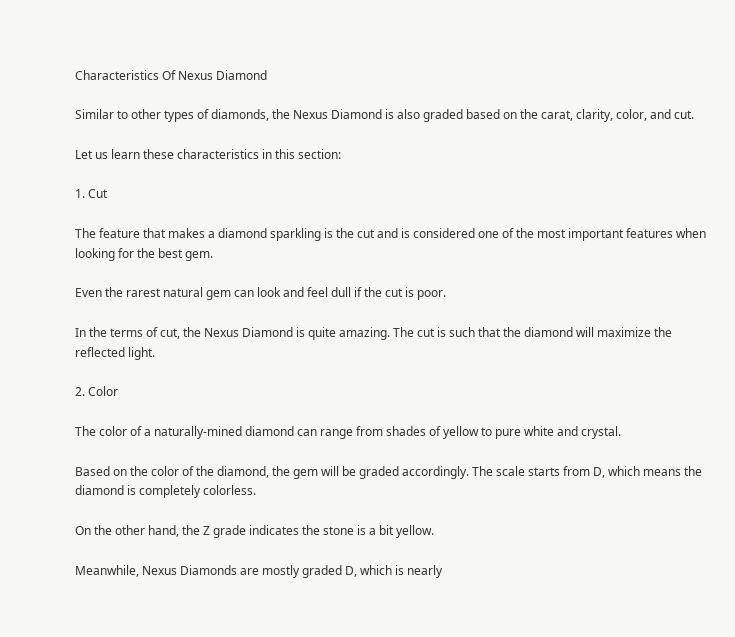Characteristics Of Nexus Diamond

Similar to other types of diamonds, the Nexus Diamond is also graded based on the carat, clarity, color, and cut.

Let us learn these characteristics in this section:

1. Cut

The feature that makes a diamond sparkling is the cut and is considered one of the most important features when looking for the best gem.

Even the rarest natural gem can look and feel dull if the cut is poor.

In the terms of cut, the Nexus Diamond is quite amazing. The cut is such that the diamond will maximize the reflected light.

2. Color

The color of a naturally-mined diamond can range from shades of yellow to pure white and crystal.

Based on the color of the diamond, the gem will be graded accordingly. The scale starts from D, which means the diamond is completely colorless.

On the other hand, the Z grade indicates the stone is a bit yellow.

Meanwhile, Nexus Diamonds are mostly graded D, which is nearly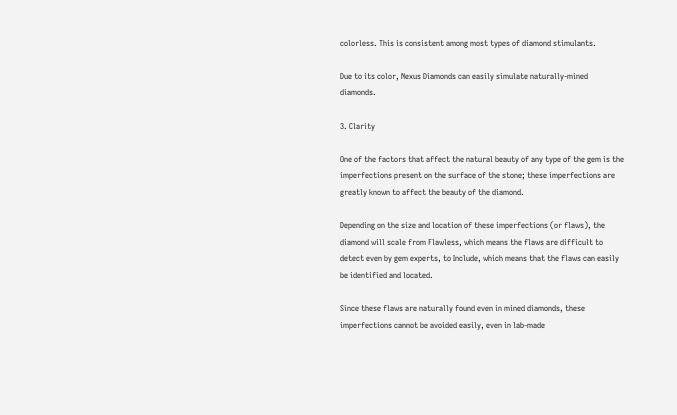colorless. This is consistent among most types of diamond stimulants.

Due to its color, Nexus Diamonds can easily simulate naturally-mined diamonds.

3. Clarity

One of the factors that affect the natural beauty of any type of the gem is the imperfections present on the surface of the stone; these imperfections are greatly known to affect the beauty of the diamond.

Depending on the size and location of these imperfections (or flaws), the diamond will scale from Flawless, which means the flaws are difficult to detect even by gem experts, to Include, which means that the flaws can easily be identified and located.

Since these flaws are naturally found even in mined diamonds, these imperfections cannot be avoided easily, even in lab-made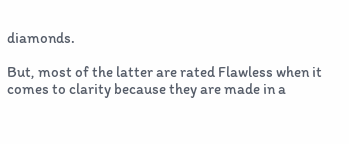diamonds.

But, most of the latter are rated Flawless when it comes to clarity because they are made in a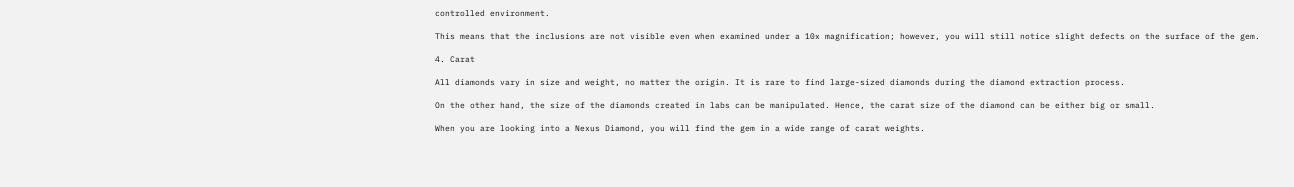controlled environment.

This means that the inclusions are not visible even when examined under a 10x magnification; however, you will still notice slight defects on the surface of the gem.

4. Carat

All diamonds vary in size and weight, no matter the origin. It is rare to find large-sized diamonds during the diamond extraction process.

On the other hand, the size of the diamonds created in labs can be manipulated. Hence, the carat size of the diamond can be either big or small.

When you are looking into a Nexus Diamond, you will find the gem in a wide range of carat weights.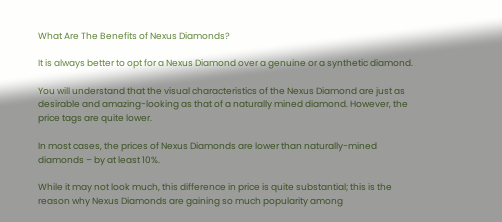What Are The Benefits of Nexus Diamonds?

It is always better to opt for a Nexus Diamond over a genuine or a synthetic diamond.

You will understand that the visual characteristics of the Nexus Diamond are just as desirable and amazing-looking as that of a naturally mined diamond. However, the price tags are quite lower.

In most cases, the prices of Nexus Diamonds are lower than naturally-mined diamonds – by at least 10%.

While it may not look much, this difference in price is quite substantial; this is the reason why Nexus Diamonds are gaining so much popularity among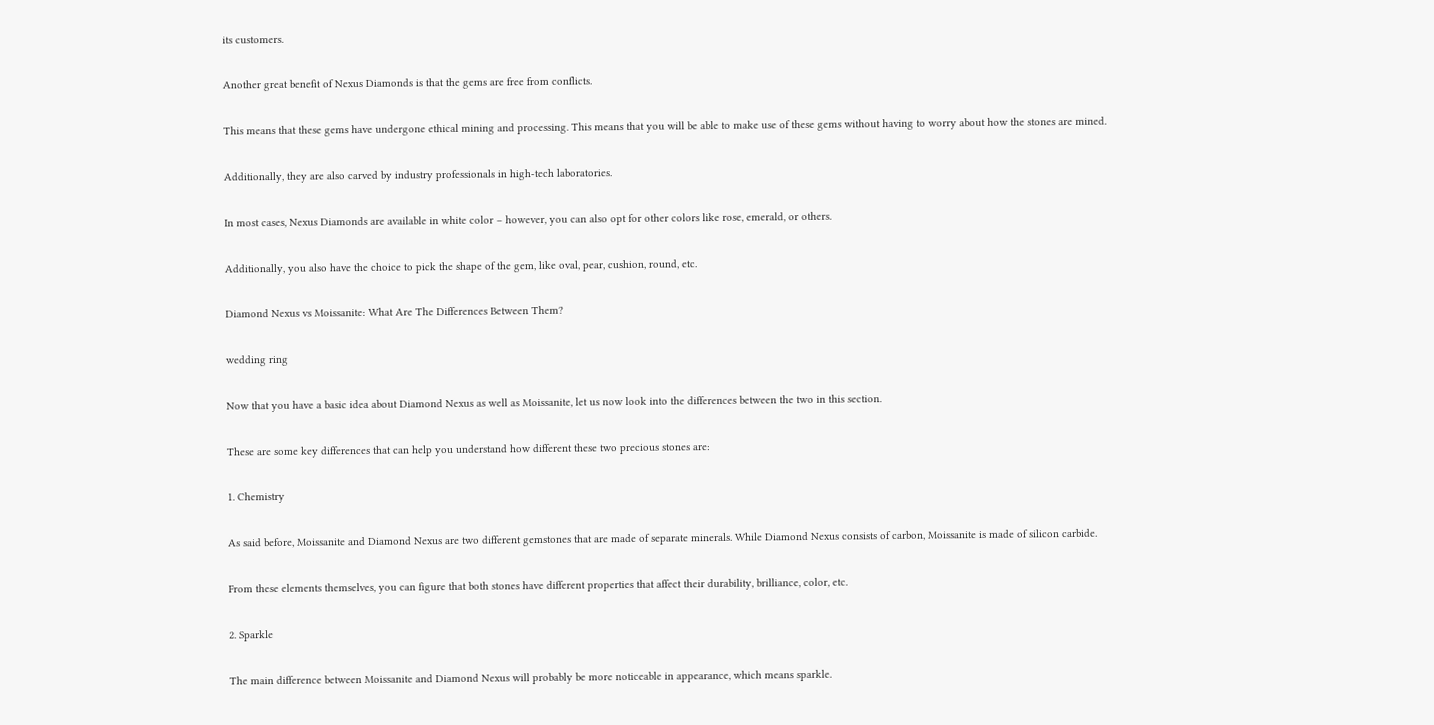its customers.

Another great benefit of Nexus Diamonds is that the gems are free from conflicts.

This means that these gems have undergone ethical mining and processing. This means that you will be able to make use of these gems without having to worry about how the stones are mined.

Additionally, they are also carved by industry professionals in high-tech laboratories.

In most cases, Nexus Diamonds are available in white color – however, you can also opt for other colors like rose, emerald, or others.

Additionally, you also have the choice to pick the shape of the gem, like oval, pear, cushion, round, etc.

Diamond Nexus vs Moissanite: What Are The Differences Between Them?

wedding ring

Now that you have a basic idea about Diamond Nexus as well as Moissanite, let us now look into the differences between the two in this section.

These are some key differences that can help you understand how different these two precious stones are:

1. Chemistry

As said before, Moissanite and Diamond Nexus are two different gemstones that are made of separate minerals. While Diamond Nexus consists of carbon, Moissanite is made of silicon carbide.

From these elements themselves, you can figure that both stones have different properties that affect their durability, brilliance, color, etc.

2. Sparkle

The main difference between Moissanite and Diamond Nexus will probably be more noticeable in appearance, which means sparkle.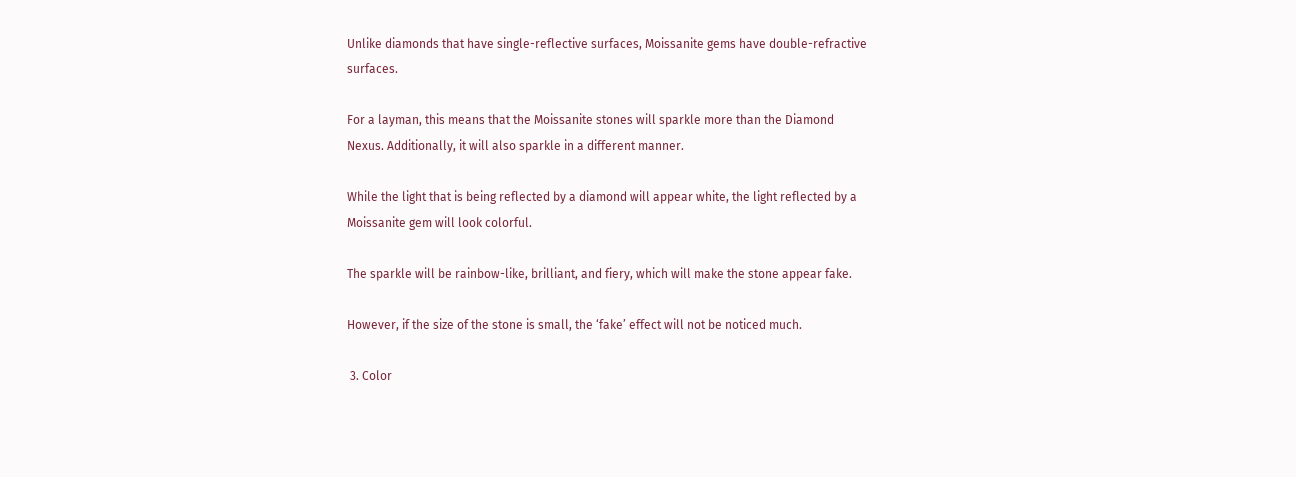Unlike diamonds that have single-reflective surfaces, Moissanite gems have double-refractive surfaces.

For a layman, this means that the Moissanite stones will sparkle more than the Diamond Nexus. Additionally, it will also sparkle in a different manner.

While the light that is being reflected by a diamond will appear white, the light reflected by a Moissanite gem will look colorful.

The sparkle will be rainbow-like, brilliant, and fiery, which will make the stone appear fake.

However, if the size of the stone is small, the ‘fake’ effect will not be noticed much.

 3. Color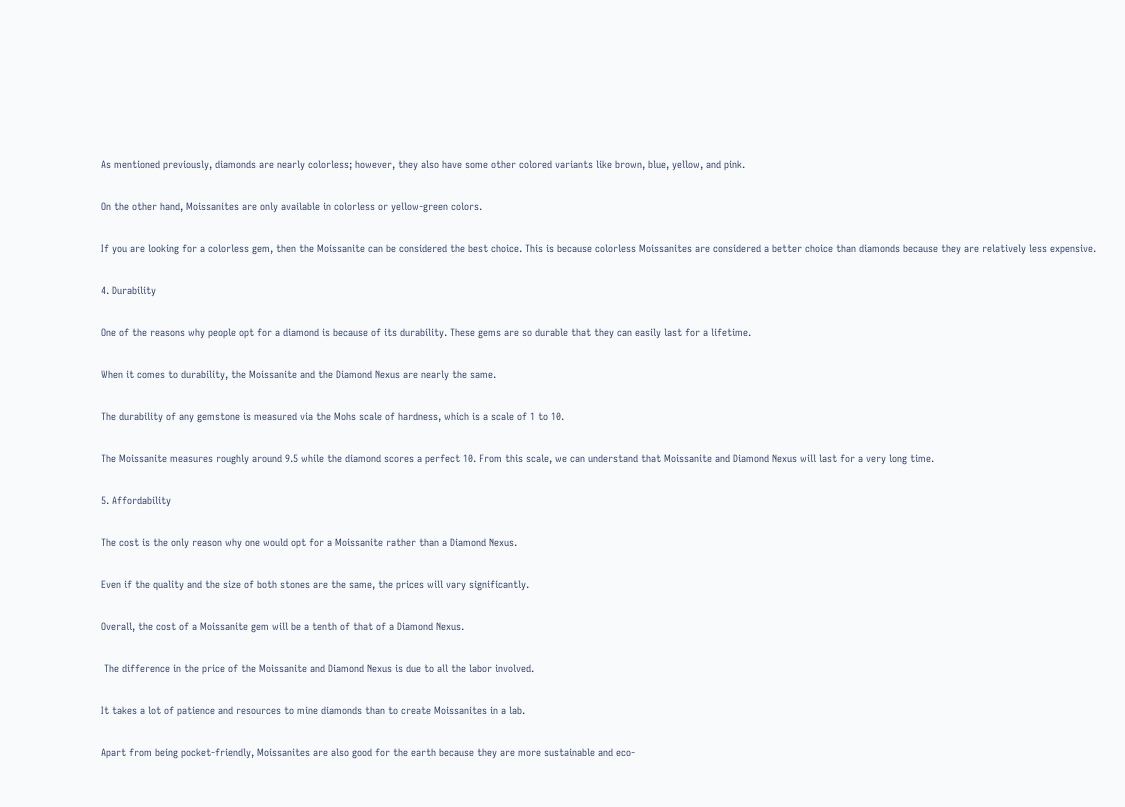As mentioned previously, diamonds are nearly colorless; however, they also have some other colored variants like brown, blue, yellow, and pink.

On the other hand, Moissanites are only available in colorless or yellow-green colors.

If you are looking for a colorless gem, then the Moissanite can be considered the best choice. This is because colorless Moissanites are considered a better choice than diamonds because they are relatively less expensive.

4. Durability

One of the reasons why people opt for a diamond is because of its durability. These gems are so durable that they can easily last for a lifetime.

When it comes to durability, the Moissanite and the Diamond Nexus are nearly the same.

The durability of any gemstone is measured via the Mohs scale of hardness, which is a scale of 1 to 10.

The Moissanite measures roughly around 9.5 while the diamond scores a perfect 10. From this scale, we can understand that Moissanite and Diamond Nexus will last for a very long time.

5. Affordability

The cost is the only reason why one would opt for a Moissanite rather than a Diamond Nexus.

Even if the quality and the size of both stones are the same, the prices will vary significantly.

Overall, the cost of a Moissanite gem will be a tenth of that of a Diamond Nexus.

 The difference in the price of the Moissanite and Diamond Nexus is due to all the labor involved.

It takes a lot of patience and resources to mine diamonds than to create Moissanites in a lab.

Apart from being pocket-friendly, Moissanites are also good for the earth because they are more sustainable and eco-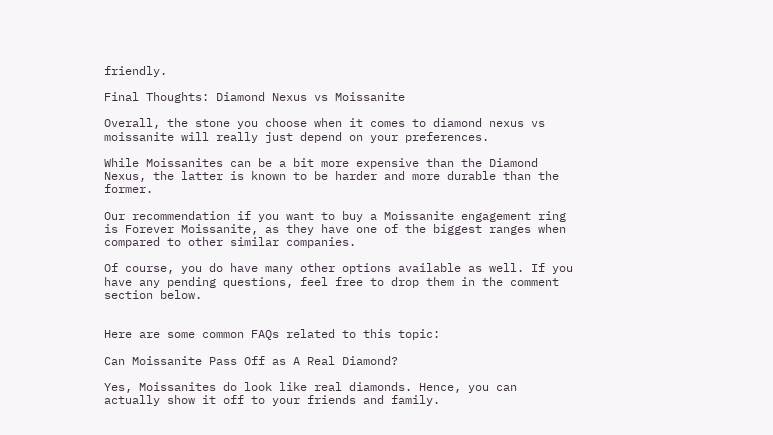friendly.

Final Thoughts: Diamond Nexus vs Moissanite

Overall, the stone you choose when it comes to diamond nexus vs moissanite will really just depend on your preferences.

While Moissanites can be a bit more expensive than the Diamond Nexus, the latter is known to be harder and more durable than the former.

Our recommendation if you want to buy a Moissanite engagement ring is Forever Moissanite, as they have one of the biggest ranges when compared to other similar companies.

Of course, you do have many other options available as well. If you have any pending questions, feel free to drop them in the comment section below.


Here are some common FAQs related to this topic:

Can Moissanite Pass Off as A Real Diamond?

Yes, Moissanites do look like real diamonds. Hence, you can actually show it off to your friends and family.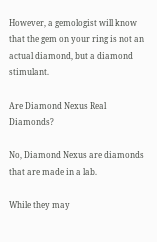However, a gemologist will know that the gem on your ring is not an actual diamond, but a diamond stimulant.

Are Diamond Nexus Real Diamonds?

No, Diamond Nexus are diamonds that are made in a lab.

While they may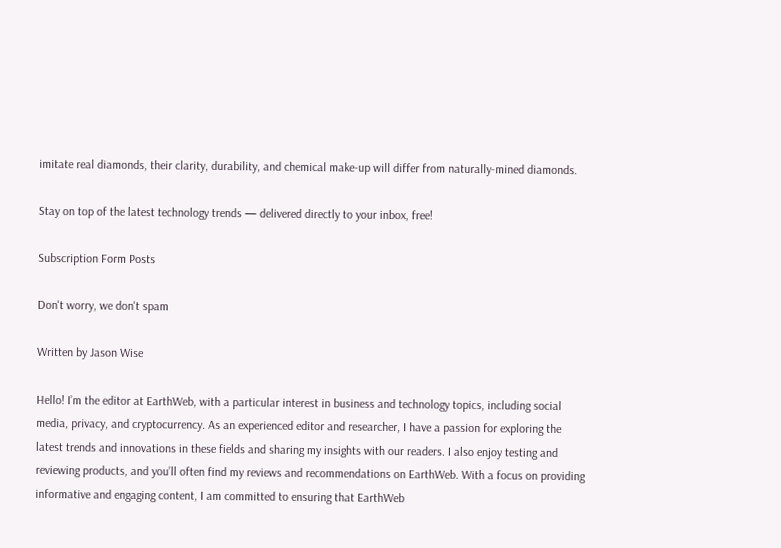imitate real diamonds, their clarity, durability, and chemical make-up will differ from naturally-mined diamonds.

Stay on top of the latest technology trends — delivered directly to your inbox, free!

Subscription Form Posts

Don't worry, we don't spam

Written by Jason Wise

Hello! I’m the editor at EarthWeb, with a particular interest in business and technology topics, including social media, privacy, and cryptocurrency. As an experienced editor and researcher, I have a passion for exploring the latest trends and innovations in these fields and sharing my insights with our readers. I also enjoy testing and reviewing products, and you’ll often find my reviews and recommendations on EarthWeb. With a focus on providing informative and engaging content, I am committed to ensuring that EarthWeb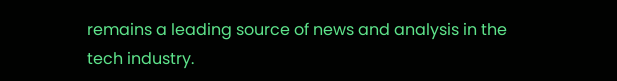remains a leading source of news and analysis in the tech industry.